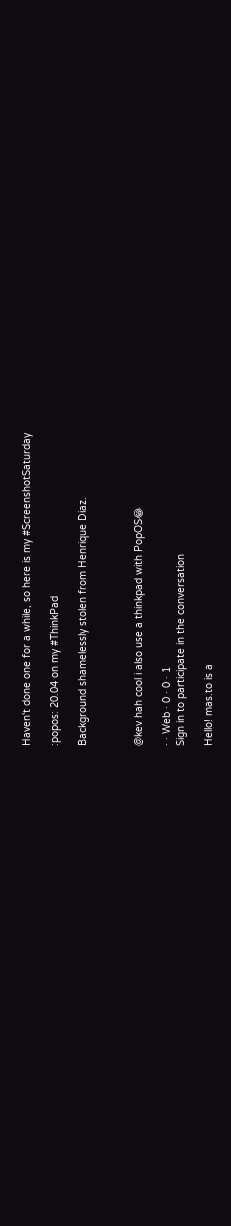Haven't done one for a while, so here is my #ScreenshotSaturday

:popos: 20.04 on my #ThinkPad

Background shamelessly stolen from Henrique Diaz.



@kev hah cool i also use a thinkpad with PopOS😂

· · Web · 0 · 0 · 1
Sign in to participate in the conversation

Hello! mas.to is a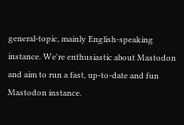general-topic, mainly English-speaking instance. We're enthusiastic about Mastodon and aim to run a fast, up-to-date and fun Mastodon instance.